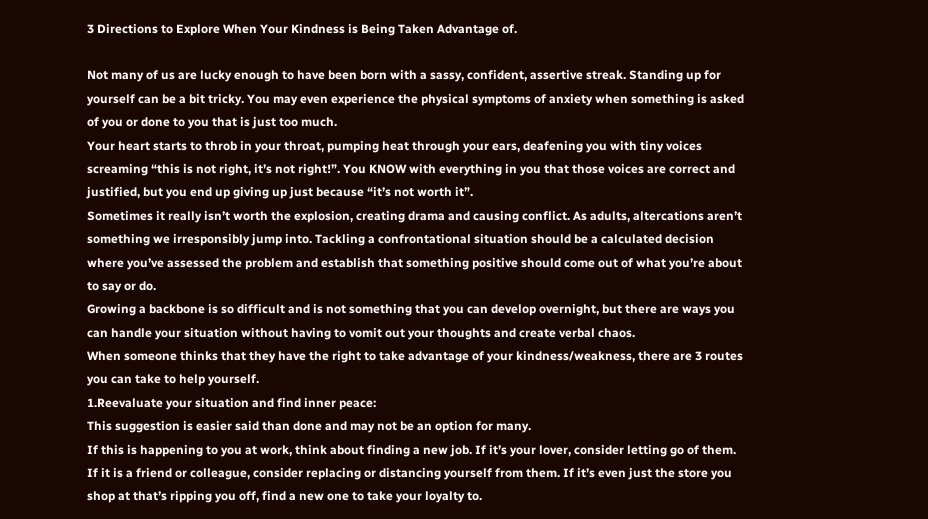3 Directions to Explore When Your Kindness is Being Taken Advantage of.

Not many of us are lucky enough to have been born with a sassy, confident, assertive streak. Standing up for yourself can be a bit tricky. You may even experience the physical symptoms of anxiety when something is asked of you or done to you that is just too much.
Your heart starts to throb in your throat, pumping heat through your ears, deafening you with tiny voices screaming “this is not right, it’s not right!”. You KNOW with everything in you that those voices are correct and justified, but you end up giving up just because “it’s not worth it”.
Sometimes it really isn’t worth the explosion, creating drama and causing conflict. As adults, altercations aren’t something we irresponsibly jump into. Tackling a confrontational situation should be a calculated decision where you’ve assessed the problem and establish that something positive should come out of what you’re about to say or do.
Growing a backbone is so difficult and is not something that you can develop overnight, but there are ways you can handle your situation without having to vomit out your thoughts and create verbal chaos.
When someone thinks that they have the right to take advantage of your kindness/weakness, there are 3 routes you can take to help yourself.
1.Reevaluate your situation and find inner peace:
This suggestion is easier said than done and may not be an option for many.
If this is happening to you at work, think about finding a new job. If it’s your lover, consider letting go of them. If it is a friend or colleague, consider replacing or distancing yourself from them. If it’s even just the store you shop at that’s ripping you off, find a new one to take your loyalty to.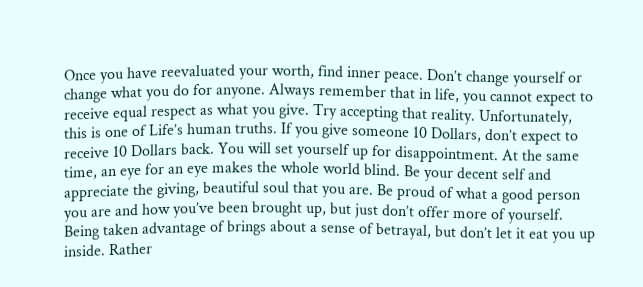Once you have reevaluated your worth, find inner peace. Don’t change yourself or change what you do for anyone. Always remember that in life, you cannot expect to receive equal respect as what you give. Try accepting that reality. Unfortunately, this is one of Life’s human truths. If you give someone 10 Dollars, don’t expect to receive 10 Dollars back. You will set yourself up for disappointment. At the same time, an eye for an eye makes the whole world blind. Be your decent self and appreciate the giving, beautiful soul that you are. Be proud of what a good person you are and how you’ve been brought up, but just don’t offer more of yourself. Being taken advantage of brings about a sense of betrayal, but don’t let it eat you up inside. Rather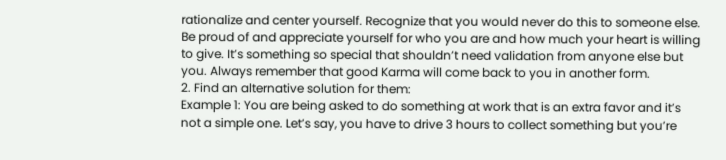rationalize and center yourself. Recognize that you would never do this to someone else. Be proud of and appreciate yourself for who you are and how much your heart is willing to give. It’s something so special that shouldn’t need validation from anyone else but you. Always remember that good Karma will come back to you in another form.
2. Find an alternative solution for them:
Example 1: You are being asked to do something at work that is an extra favor and it’s not a simple one. Let’s say, you have to drive 3 hours to collect something but you’re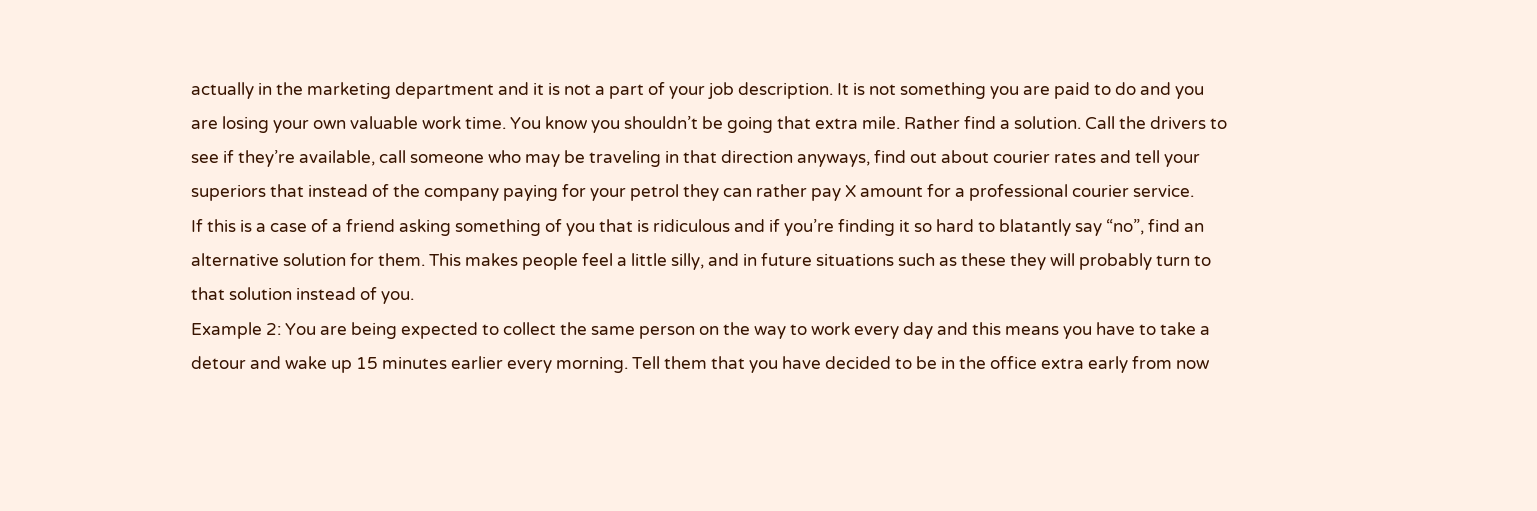actually in the marketing department and it is not a part of your job description. It is not something you are paid to do and you are losing your own valuable work time. You know you shouldn’t be going that extra mile. Rather find a solution. Call the drivers to see if they’re available, call someone who may be traveling in that direction anyways, find out about courier rates and tell your superiors that instead of the company paying for your petrol they can rather pay X amount for a professional courier service.
If this is a case of a friend asking something of you that is ridiculous and if you’re finding it so hard to blatantly say “no”, find an alternative solution for them. This makes people feel a little silly, and in future situations such as these they will probably turn to that solution instead of you.
Example 2: You are being expected to collect the same person on the way to work every day and this means you have to take a detour and wake up 15 minutes earlier every morning. Tell them that you have decided to be in the office extra early from now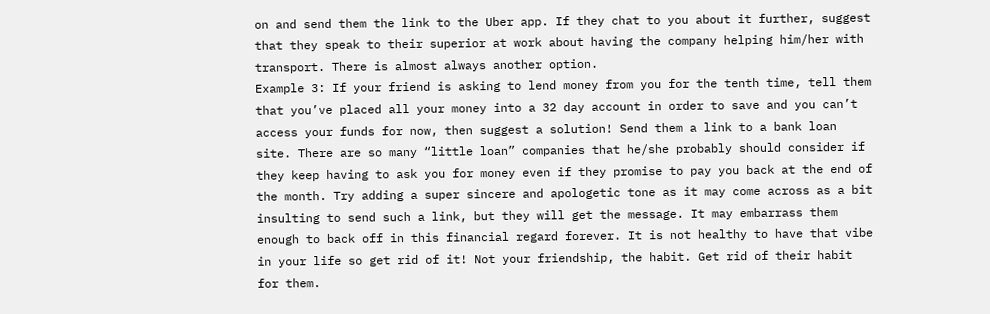on and send them the link to the Uber app. If they chat to you about it further, suggest that they speak to their superior at work about having the company helping him/her with transport. There is almost always another option.
Example 3: If your friend is asking to lend money from you for the tenth time, tell them that you’ve placed all your money into a 32 day account in order to save and you can’t access your funds for now, then suggest a solution! Send them a link to a bank loan site. There are so many “little loan” companies that he/she probably should consider if they keep having to ask you for money even if they promise to pay you back at the end of the month. Try adding a super sincere and apologetic tone as it may come across as a bit insulting to send such a link, but they will get the message. It may embarrass them enough to back off in this financial regard forever. It is not healthy to have that vibe in your life so get rid of it! Not your friendship, the habit. Get rid of their habit for them.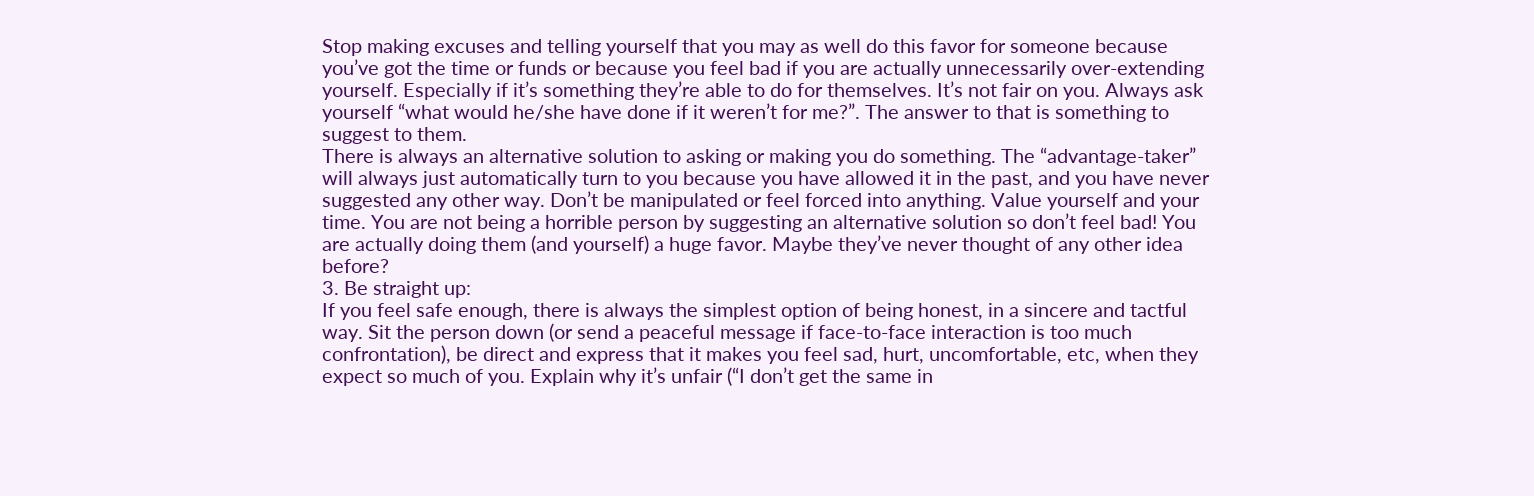Stop making excuses and telling yourself that you may as well do this favor for someone because you’ve got the time or funds or because you feel bad if you are actually unnecessarily over-extending yourself. Especially if it’s something they’re able to do for themselves. It’s not fair on you. Always ask yourself “what would he/she have done if it weren’t for me?”. The answer to that is something to suggest to them.
There is always an alternative solution to asking or making you do something. The “advantage-taker” will always just automatically turn to you because you have allowed it in the past, and you have never suggested any other way. Don’t be manipulated or feel forced into anything. Value yourself and your time. You are not being a horrible person by suggesting an alternative solution so don’t feel bad! You are actually doing them (and yourself) a huge favor. Maybe they’ve never thought of any other idea before?
3. Be straight up:
If you feel safe enough, there is always the simplest option of being honest, in a sincere and tactful way. Sit the person down (or send a peaceful message if face-to-face interaction is too much confrontation), be direct and express that it makes you feel sad, hurt, uncomfortable, etc, when they expect so much of you. Explain why it’s unfair (“I don’t get the same in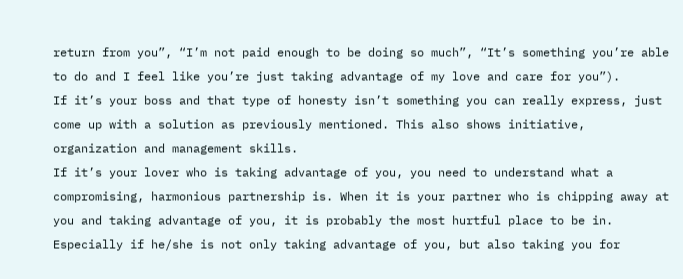return from you”, “I’m not paid enough to be doing so much”, “It’s something you’re able to do and I feel like you’re just taking advantage of my love and care for you”).
If it’s your boss and that type of honesty isn’t something you can really express, just come up with a solution as previously mentioned. This also shows initiative, organization and management skills.
If it’s your lover who is taking advantage of you, you need to understand what a compromising, harmonious partnership is. When it is your partner who is chipping away at you and taking advantage of you, it is probably the most hurtful place to be in. Especially if he/she is not only taking advantage of you, but also taking you for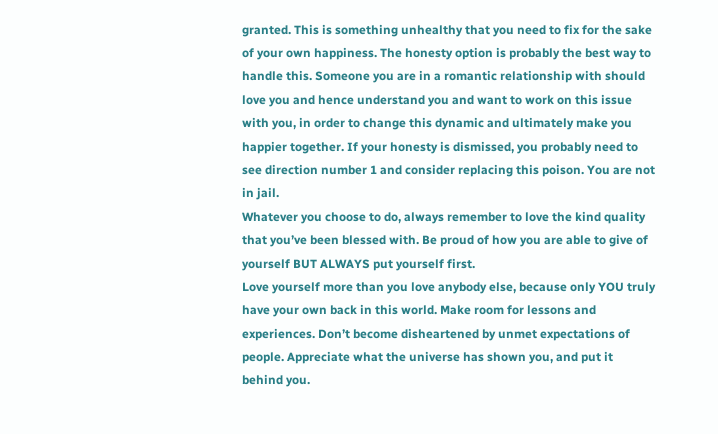granted. This is something unhealthy that you need to fix for the sake of your own happiness. The honesty option is probably the best way to handle this. Someone you are in a romantic relationship with should love you and hence understand you and want to work on this issue with you, in order to change this dynamic and ultimately make you happier together. If your honesty is dismissed, you probably need to see direction number 1 and consider replacing this poison. You are not in jail.
Whatever you choose to do, always remember to love the kind quality that you’ve been blessed with. Be proud of how you are able to give of yourself BUT ALWAYS put yourself first.
Love yourself more than you love anybody else, because only YOU truly have your own back in this world. Make room for lessons and experiences. Don’t become disheartened by unmet expectations of people. Appreciate what the universe has shown you, and put it behind you.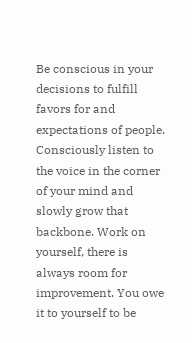Be conscious in your decisions to fulfill favors for and expectations of people. Consciously listen to the voice in the corner of your mind and slowly grow that backbone. Work on yourself, there is always room for improvement. You owe it to yourself to be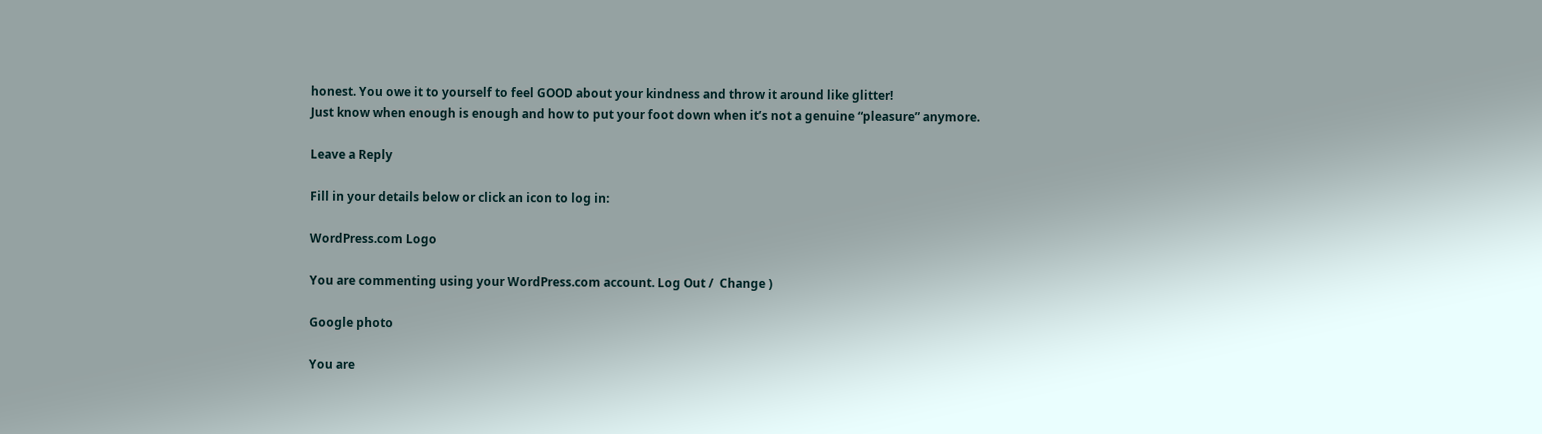honest. You owe it to yourself to feel GOOD about your kindness and throw it around like glitter!
Just know when enough is enough and how to put your foot down when it’s not a genuine “pleasure” anymore.

Leave a Reply

Fill in your details below or click an icon to log in:

WordPress.com Logo

You are commenting using your WordPress.com account. Log Out /  Change )

Google photo

You are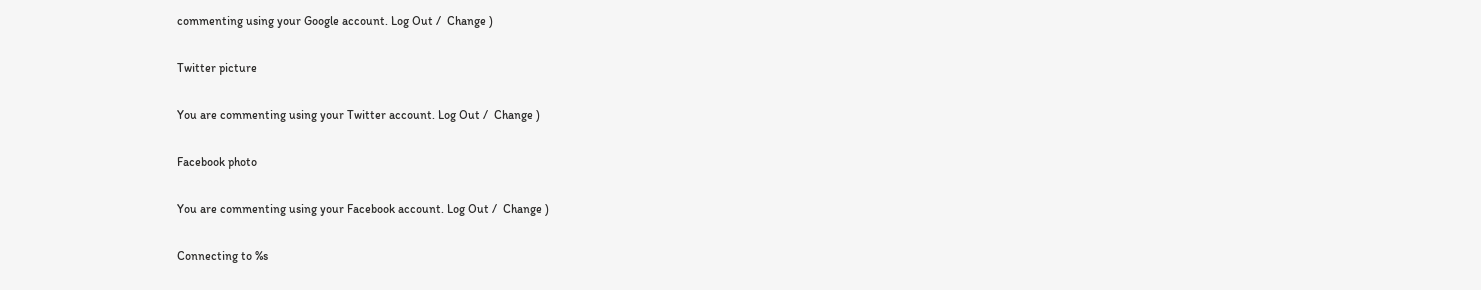commenting using your Google account. Log Out /  Change )

Twitter picture

You are commenting using your Twitter account. Log Out /  Change )

Facebook photo

You are commenting using your Facebook account. Log Out /  Change )

Connecting to %s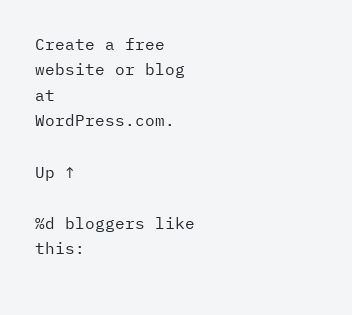Create a free website or blog at WordPress.com.

Up ↑

%d bloggers like this: